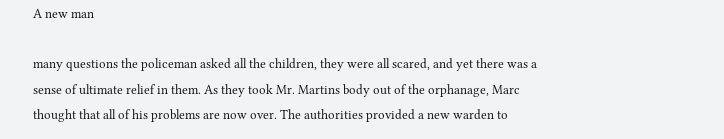A new man

many questions the policeman asked all the children, they were all scared, and yet there was a sense of ultimate relief in them. As they took Mr. Martins body out of the orphanage, Marc thought that all of his problems are now over. The authorities provided a new warden to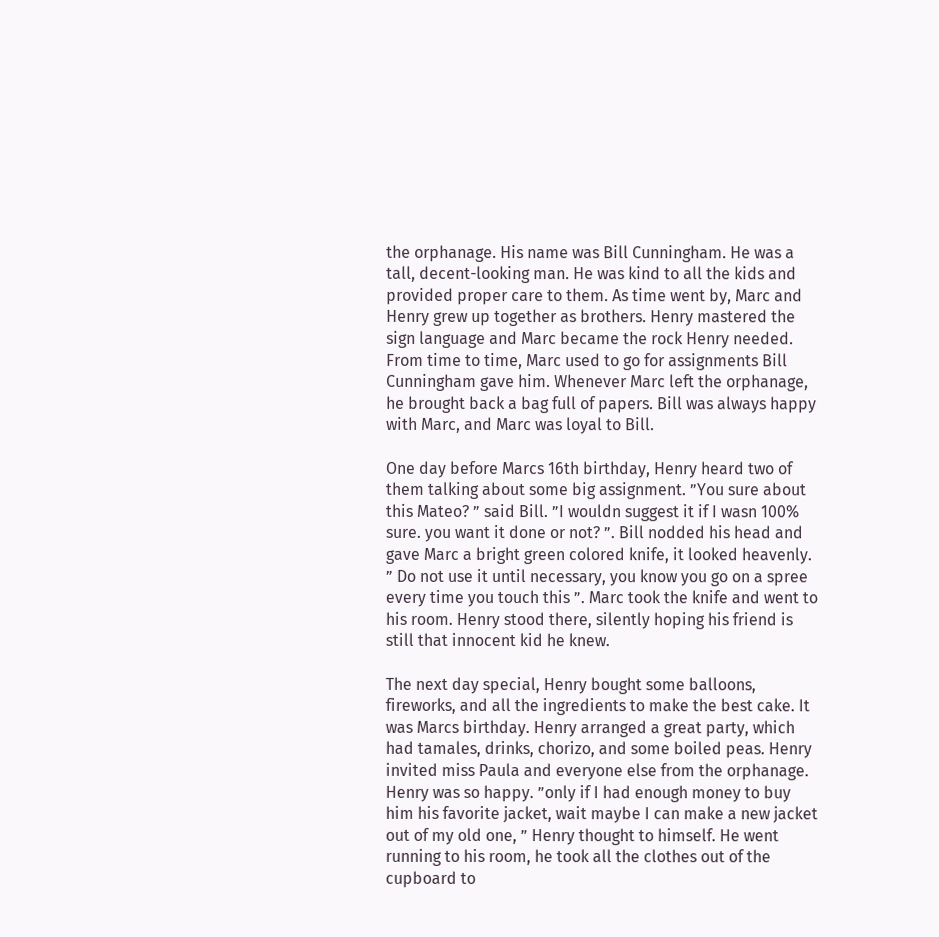the orphanage. His name was Bill Cunningham. He was a tall, decent-looking man. He was kind to all the kids and provided proper care to them. As time went by, Marc and Henry grew up together as brothers. Henry mastered the sign language and Marc became the rock Henry needed. From time to time, Marc used to go for assignments Bill Cunningham gave him. Whenever Marc left the orphanage, he brought back a bag full of papers. Bill was always happy with Marc, and Marc was loyal to Bill.

One day before Marcs 16th birthday, Henry heard two of them talking about some big assignment. ”You sure about this Mateo? ” said Bill. ”I wouldn suggest it if I wasn 100% sure. you want it done or not? ”. Bill nodded his head and gave Marc a bright green colored knife, it looked heavenly. ” Do not use it until necessary, you know you go on a spree every time you touch this ”. Marc took the knife and went to his room. Henry stood there, silently hoping his friend is still that innocent kid he knew.

The next day special, Henry bought some balloons, fireworks, and all the ingredients to make the best cake. It was Marcs birthday. Henry arranged a great party, which had tamales, drinks, chorizo, and some boiled peas. Henry invited miss Paula and everyone else from the orphanage. Henry was so happy. ”only if I had enough money to buy him his favorite jacket, wait maybe I can make a new jacket out of my old one, ” Henry thought to himself. He went running to his room, he took all the clothes out of the cupboard to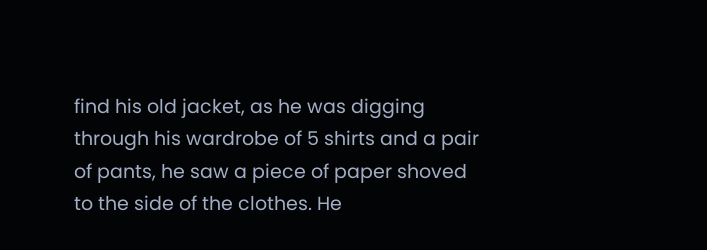find his old jacket, as he was digging through his wardrobe of 5 shirts and a pair of pants, he saw a piece of paper shoved to the side of the clothes. He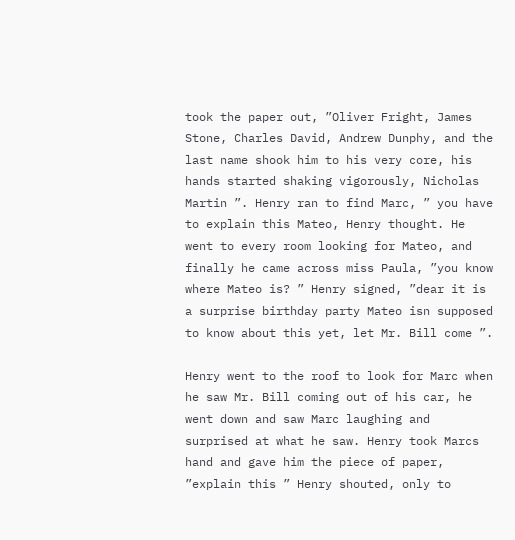took the paper out, ”Oliver Fright, James Stone, Charles David, Andrew Dunphy, and the last name shook him to his very core, his hands started shaking vigorously, Nicholas Martin ”. Henry ran to find Marc, ” you have to explain this Mateo, Henry thought. He went to every room looking for Mateo, and finally he came across miss Paula, ”you know where Mateo is? ” Henry signed, ”dear it is a surprise birthday party Mateo isn supposed to know about this yet, let Mr. Bill come ”.

Henry went to the roof to look for Marc when he saw Mr. Bill coming out of his car, he went down and saw Marc laughing and surprised at what he saw. Henry took Marcs hand and gave him the piece of paper, ”explain this ” Henry shouted, only to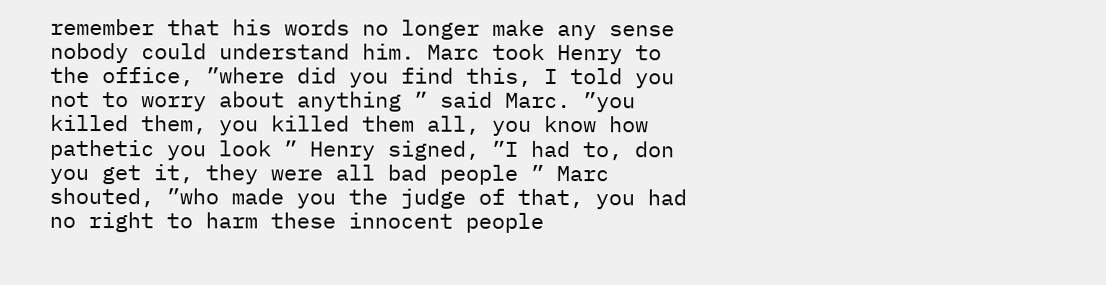remember that his words no longer make any sense nobody could understand him. Marc took Henry to the office, ”where did you find this, I told you not to worry about anything ” said Marc. ”you killed them, you killed them all, you know how pathetic you look ” Henry signed, ”I had to, don you get it, they were all bad people ” Marc shouted, ”who made you the judge of that, you had no right to harm these innocent people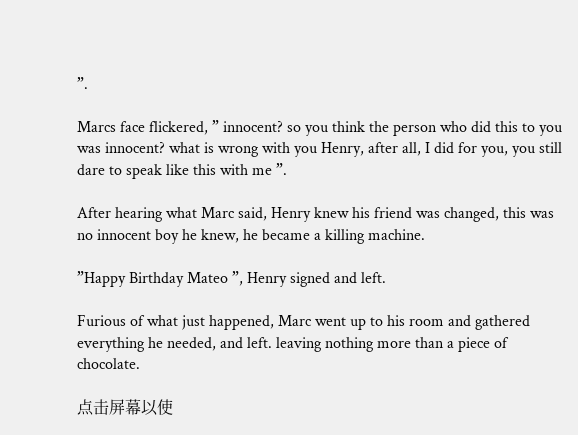”.

Marcs face flickered, ” innocent? so you think the person who did this to you was innocent? what is wrong with you Henry, after all, I did for you, you still dare to speak like this with me ”.

After hearing what Marc said, Henry knew his friend was changed, this was no innocent boy he knew, he became a killing machine.

”Happy Birthday Mateo ”, Henry signed and left.

Furious of what just happened, Marc went up to his room and gathered everything he needed, and left. leaving nothing more than a piece of chocolate.

点击屏幕以使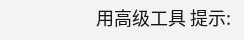用高级工具 提示: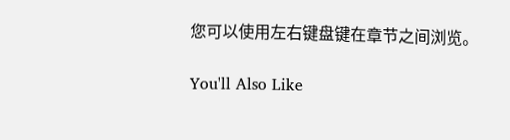您可以使用左右键盘键在章节之间浏览。

You'll Also Like